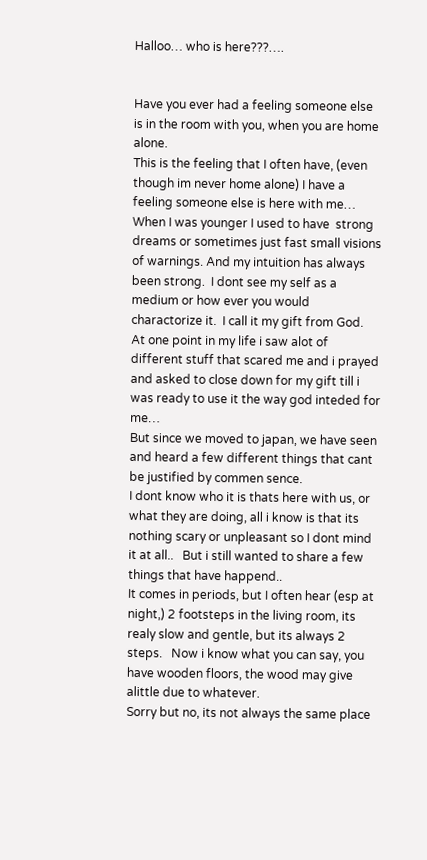Halloo… who is here???….


Have you ever had a feeling someone else is in the room with you, when you are home alone.
This is the feeling that I often have, (even though im never home alone) I have a feeling someone else is here with me…
When I was younger I used to have  strong dreams or sometimes just fast small visions of warnings. And my intuition has always been strong.  I dont see my self as a medium or how ever you would charactorize it.  I call it my gift from God.
At one point in my life i saw alot of different stuff that scared me and i prayed and asked to close down for my gift till i was ready to use it the way god inteded for me…
But since we moved to japan, we have seen and heard a few different things that cant be justified by commen sence.
I dont know who it is thats here with us, or what they are doing, all i know is that its nothing scary or unpleasant so I dont mind it at all..   But i still wanted to share a few things that have happend..
It comes in periods, but I often hear (esp at night,) 2 footsteps in the living room, its realy slow and gentle, but its always 2 steps.   Now i know what you can say, you have wooden floors, the wood may give alittle due to whatever.
Sorry but no, its not always the same place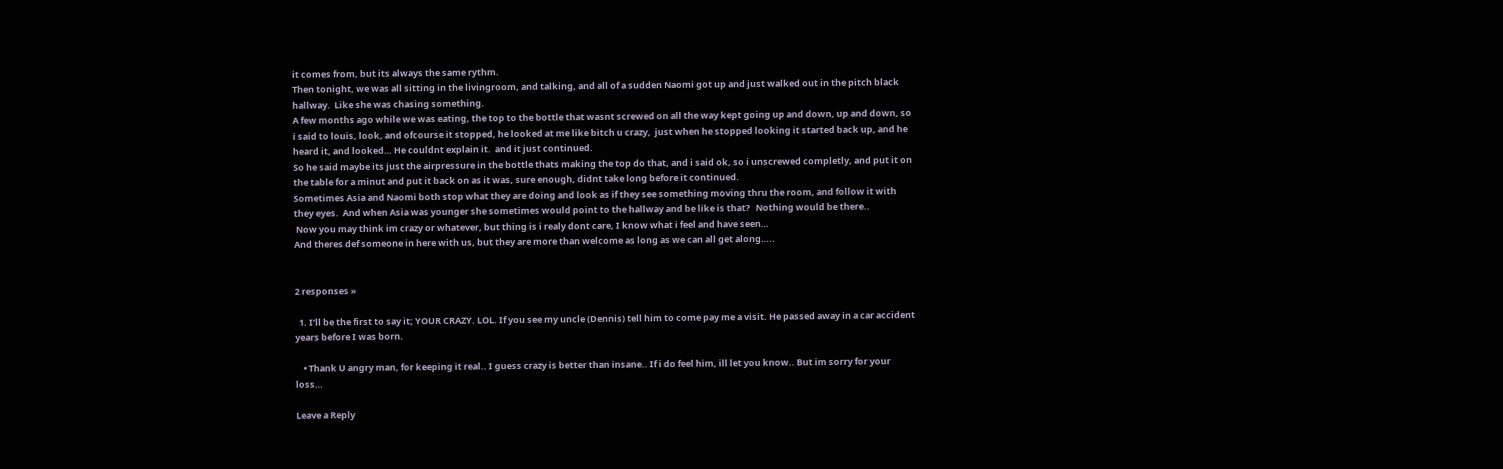it comes from, but its always the same rythm.
Then tonight, we was all sitting in the livingroom, and talking, and all of a sudden Naomi got up and just walked out in the pitch black hallway.  Like she was chasing something.
A few months ago while we was eating, the top to the bottle that wasnt screwed on all the way kept going up and down, up and down, so i said to louis, look, and ofcourse it stopped, he looked at me like bitch u crazy,  just when he stopped looking it started back up, and he heard it, and looked… He couldnt explain it.  and it just continued.
So he said maybe its just the airpressure in the bottle thats making the top do that, and i said ok, so i unscrewed completly, and put it on the table for a minut and put it back on as it was, sure enough, didnt take long before it continued.
Sometimes Asia and Naomi both stop what they are doing and look as if they see something moving thru the room, and follow it with they eyes.  And when Asia was younger she sometimes would point to the hallway and be like is that?   Nothing would be there..
 Now you may think im crazy or whatever, but thing is i realy dont care, I know what i feel and have seen…
And theres def someone in here with us, but they are more than welcome as long as we can all get along…..


2 responses »

  1. I’ll be the first to say it; YOUR CRAZY. LOL. If you see my uncle (Dennis) tell him to come pay me a visit. He passed away in a car accident years before I was born.

    • Thank U angry man, for keeping it real.. I guess crazy is better than insane.. If i do feel him, ill let you know.. But im sorry for your loss…

Leave a Reply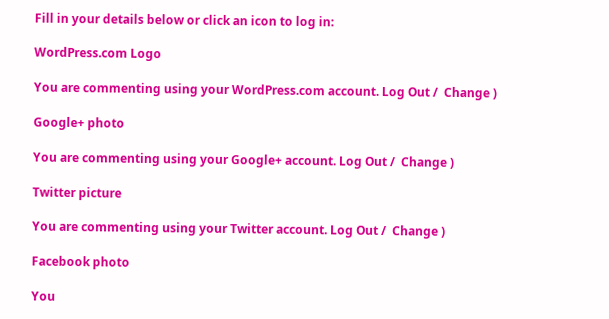Fill in your details below or click an icon to log in:

WordPress.com Logo

You are commenting using your WordPress.com account. Log Out /  Change )

Google+ photo

You are commenting using your Google+ account. Log Out /  Change )

Twitter picture

You are commenting using your Twitter account. Log Out /  Change )

Facebook photo

You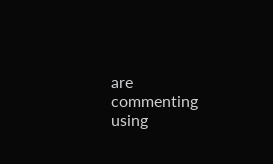are commenting using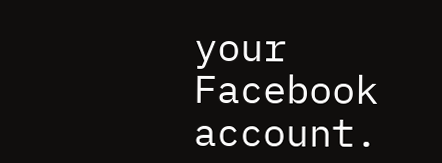your Facebook account.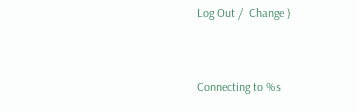Log Out /  Change )


Connecting to %s